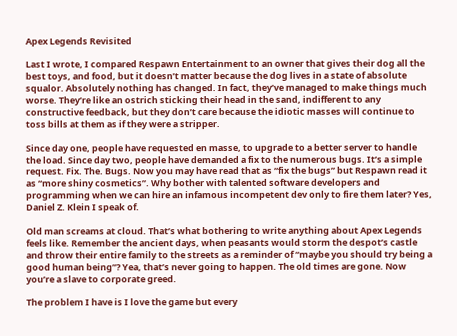Apex Legends Revisited

Last I wrote, I compared Respawn Entertainment to an owner that gives their dog all the best toys, and food, but it doesn’t matter because the dog lives in a state of absolute squalor. Absolutely nothing has changed. In fact, they’ve managed to make things much worse. They’re like an ostrich sticking their head in the sand, indifferent to any constructive feedback, but they don’t care because the idiotic masses will continue to toss bills at them as if they were a stripper.

Since day one, people have requested en masse, to upgrade to a better server to handle the load. Since day two, people have demanded a fix to the numerous bugs. It’s a simple request. Fix. The. Bugs. Now you may have read that as “fix the bugs” but Respawn read it as “more shiny cosmetics”. Why bother with talented software developers and programming when we can hire an infamous incompetent dev only to fire them later? Yes, Daniel Z. Klein I speak of.

Old man screams at cloud. That’s what bothering to write anything about Apex Legends feels like. Remember the ancient days, when peasants would storm the despot’s castle and throw their entire family to the streets as a reminder of “maybe you should try being a good human being”? Yea, that’s never going to happen. The old times are gone. Now you’re a slave to corporate greed.

The problem I have is I love the game but every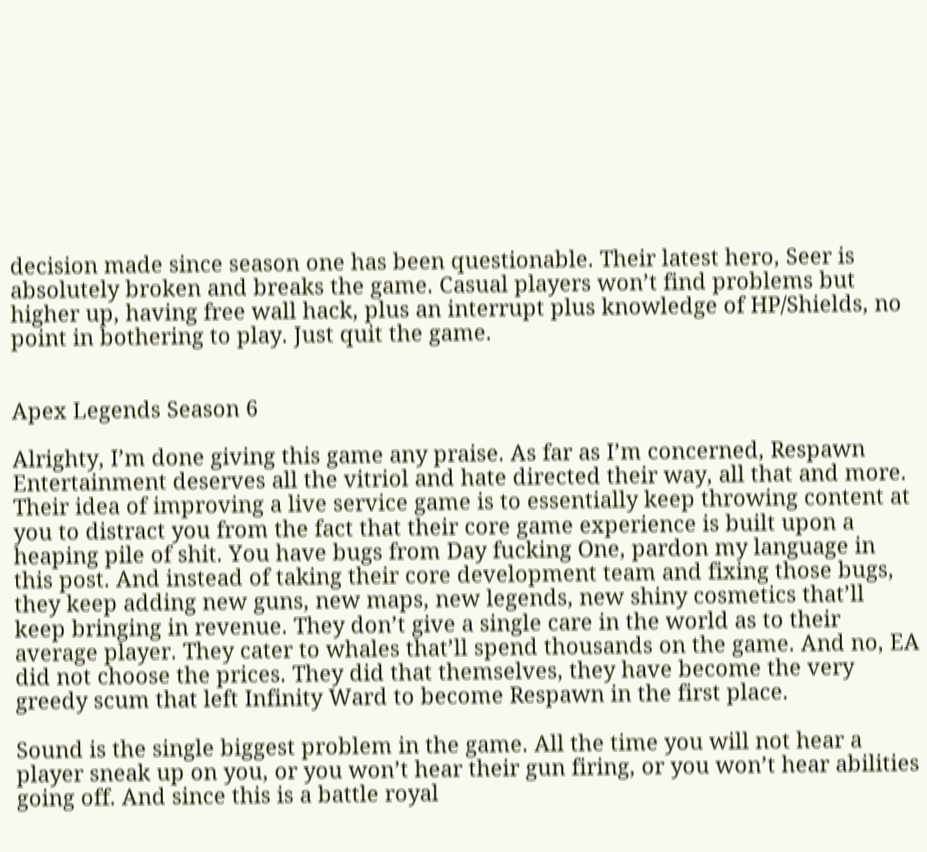decision made since season one has been questionable. Their latest hero, Seer is absolutely broken and breaks the game. Casual players won’t find problems but higher up, having free wall hack, plus an interrupt plus knowledge of HP/Shields, no point in bothering to play. Just quit the game.


Apex Legends Season 6

Alrighty, I’m done giving this game any praise. As far as I’m concerned, Respawn Entertainment deserves all the vitriol and hate directed their way, all that and more. Their idea of improving a live service game is to essentially keep throwing content at you to distract you from the fact that their core game experience is built upon a heaping pile of shit. You have bugs from Day fucking One, pardon my language in this post. And instead of taking their core development team and fixing those bugs, they keep adding new guns, new maps, new legends, new shiny cosmetics that’ll keep bringing in revenue. They don’t give a single care in the world as to their average player. They cater to whales that’ll spend thousands on the game. And no, EA did not choose the prices. They did that themselves, they have become the very greedy scum that left Infinity Ward to become Respawn in the first place.

Sound is the single biggest problem in the game. All the time you will not hear a player sneak up on you, or you won’t hear their gun firing, or you won’t hear abilities going off. And since this is a battle royal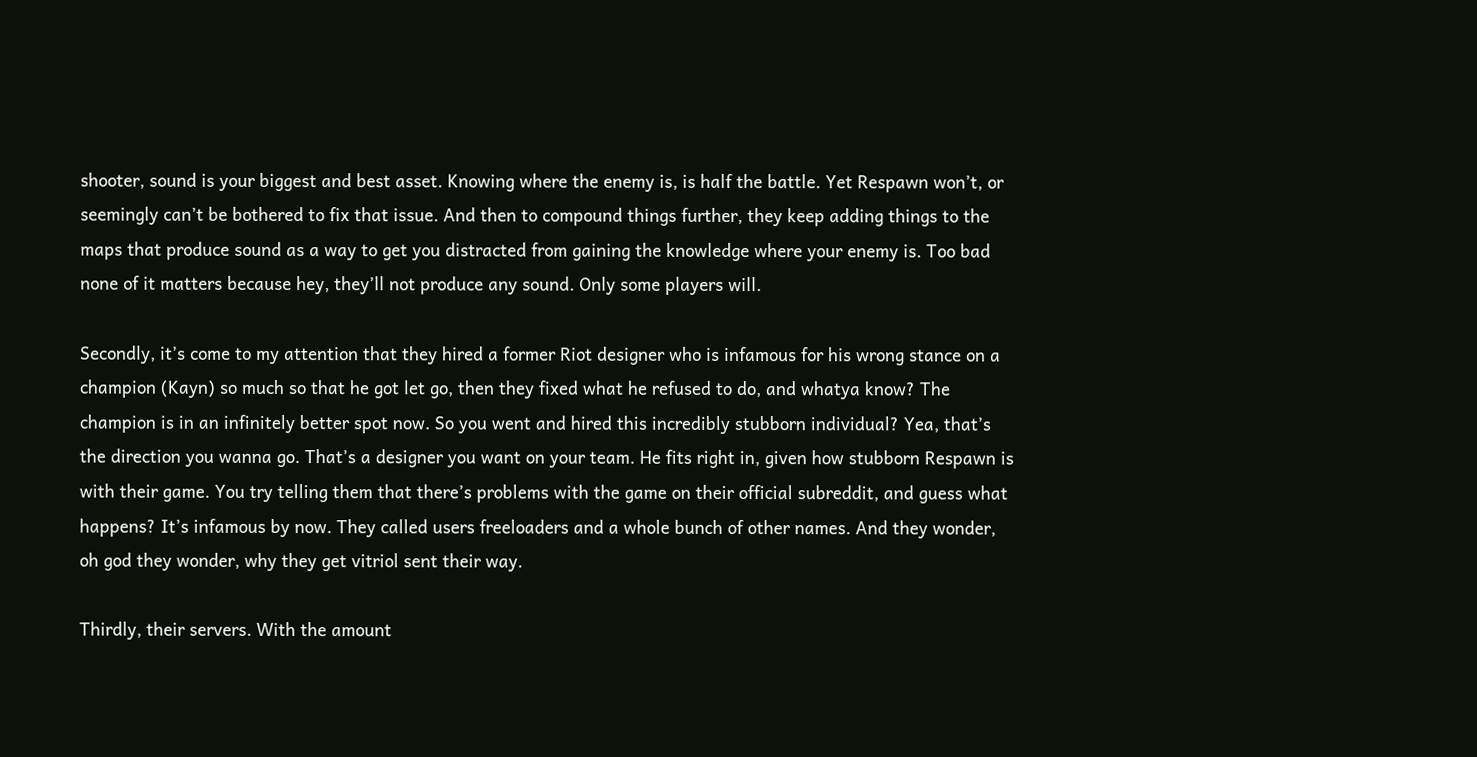shooter, sound is your biggest and best asset. Knowing where the enemy is, is half the battle. Yet Respawn won’t, or seemingly can’t be bothered to fix that issue. And then to compound things further, they keep adding things to the maps that produce sound as a way to get you distracted from gaining the knowledge where your enemy is. Too bad none of it matters because hey, they’ll not produce any sound. Only some players will.

Secondly, it’s come to my attention that they hired a former Riot designer who is infamous for his wrong stance on a champion (Kayn) so much so that he got let go, then they fixed what he refused to do, and whatya know? The champion is in an infinitely better spot now. So you went and hired this incredibly stubborn individual? Yea, that’s the direction you wanna go. That’s a designer you want on your team. He fits right in, given how stubborn Respawn is with their game. You try telling them that there’s problems with the game on their official subreddit, and guess what happens? It’s infamous by now. They called users freeloaders and a whole bunch of other names. And they wonder, oh god they wonder, why they get vitriol sent their way.

Thirdly, their servers. With the amount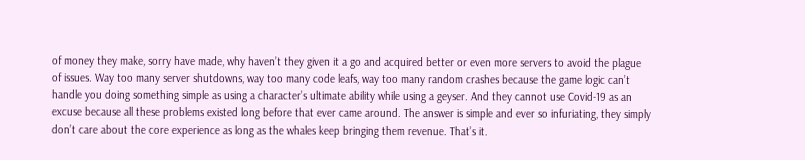of money they make, sorry have made, why haven’t they given it a go and acquired better or even more servers to avoid the plague of issues. Way too many server shutdowns, way too many code leafs, way too many random crashes because the game logic can’t handle you doing something simple as using a character’s ultimate ability while using a geyser. And they cannot use Covid-19 as an excuse because all these problems existed long before that ever came around. The answer is simple and ever so infuriating, they simply don’t care about the core experience as long as the whales keep bringing them revenue. That’s it.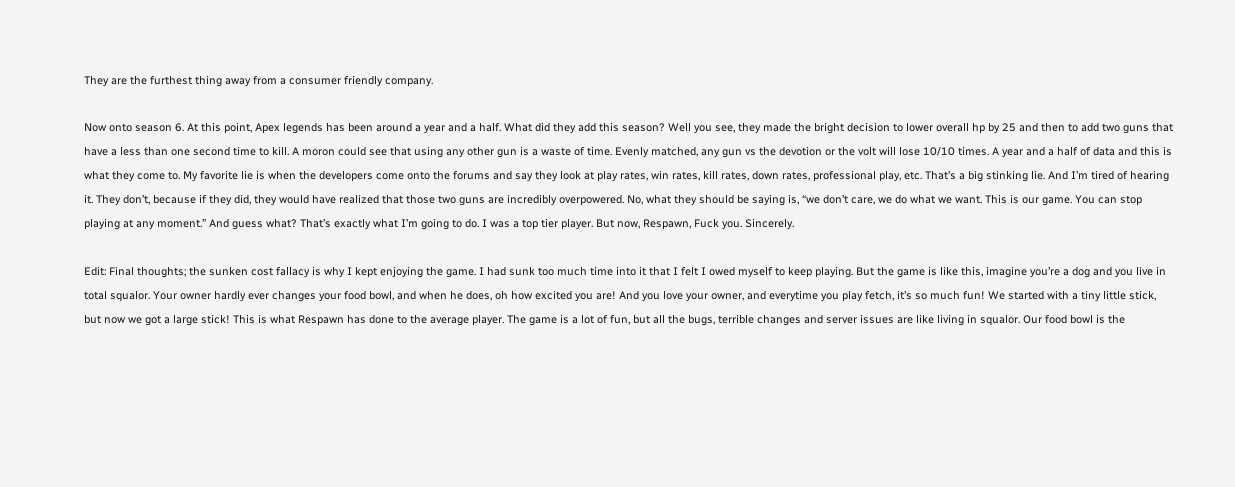They are the furthest thing away from a consumer friendly company.

Now onto season 6. At this point, Apex legends has been around a year and a half. What did they add this season? Well you see, they made the bright decision to lower overall hp by 25 and then to add two guns that have a less than one second time to kill. A moron could see that using any other gun is a waste of time. Evenly matched, any gun vs the devotion or the volt will lose 10/10 times. A year and a half of data and this is what they come to. My favorite lie is when the developers come onto the forums and say they look at play rates, win rates, kill rates, down rates, professional play, etc. That’s a big stinking lie. And I’m tired of hearing it. They don’t, because if they did, they would have realized that those two guns are incredibly overpowered. No, what they should be saying is, “we don’t care, we do what we want. This is our game. You can stop playing at any moment.” And guess what? That’s exactly what I’m going to do. I was a top tier player. But now, Respawn, Fuck you. Sincerely.

Edit: Final thoughts; the sunken cost fallacy is why I kept enjoying the game. I had sunk too much time into it that I felt I owed myself to keep playing. But the game is like this, imagine you’re a dog and you live in total squalor. Your owner hardly ever changes your food bowl, and when he does, oh how excited you are! And you love your owner, and everytime you play fetch, it’s so much fun! We started with a tiny little stick, but now we got a large stick! This is what Respawn has done to the average player. The game is a lot of fun, but all the bugs, terrible changes and server issues are like living in squalor. Our food bowl is the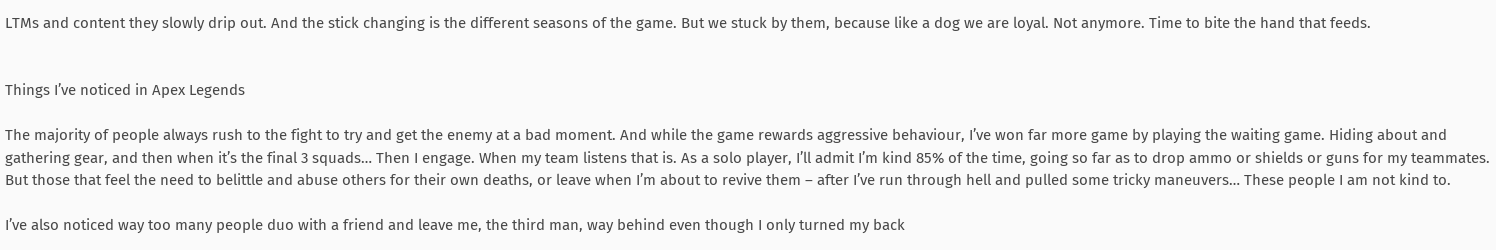LTMs and content they slowly drip out. And the stick changing is the different seasons of the game. But we stuck by them, because like a dog we are loyal. Not anymore. Time to bite the hand that feeds.


Things I’ve noticed in Apex Legends

The majority of people always rush to the fight to try and get the enemy at a bad moment. And while the game rewards aggressive behaviour, I’ve won far more game by playing the waiting game. Hiding about and gathering gear, and then when it’s the final 3 squads… Then I engage. When my team listens that is. As a solo player, I’ll admit I’m kind 85% of the time, going so far as to drop ammo or shields or guns for my teammates. But those that feel the need to belittle and abuse others for their own deaths, or leave when I’m about to revive them – after I’ve run through hell and pulled some tricky maneuvers… These people I am not kind to.

I’ve also noticed way too many people duo with a friend and leave me, the third man, way behind even though I only turned my back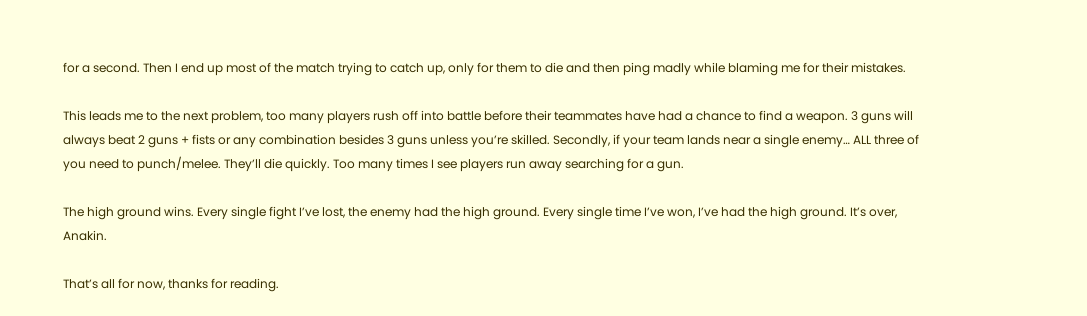for a second. Then I end up most of the match trying to catch up, only for them to die and then ping madly while blaming me for their mistakes.

This leads me to the next problem, too many players rush off into battle before their teammates have had a chance to find a weapon. 3 guns will always beat 2 guns + fists or any combination besides 3 guns unless you’re skilled. Secondly, if your team lands near a single enemy… ALL three of you need to punch/melee. They’ll die quickly. Too many times I see players run away searching for a gun.

The high ground wins. Every single fight I’ve lost, the enemy had the high ground. Every single time I’ve won, I’ve had the high ground. It’s over, Anakin.

That’s all for now, thanks for reading.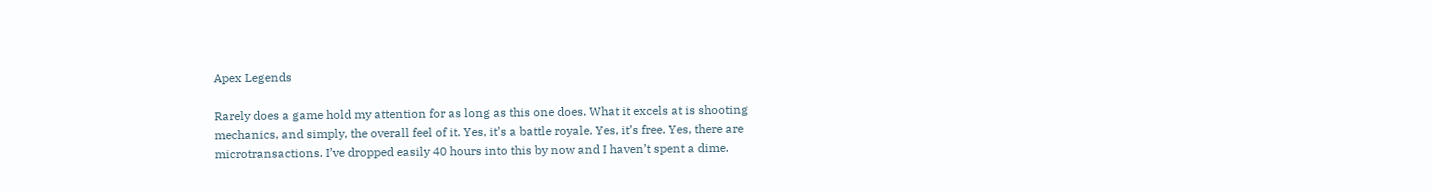Apex Legends

Rarely does a game hold my attention for as long as this one does. What it excels at is shooting mechanics, and simply, the overall feel of it. Yes, it’s a battle royale. Yes, it’s free. Yes, there are microtransactions. I’ve dropped easily 40 hours into this by now and I haven’t spent a dime.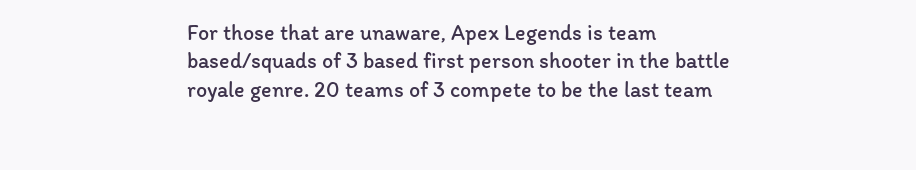For those that are unaware, Apex Legends is team based/squads of 3 based first person shooter in the battle royale genre. 20 teams of 3 compete to be the last team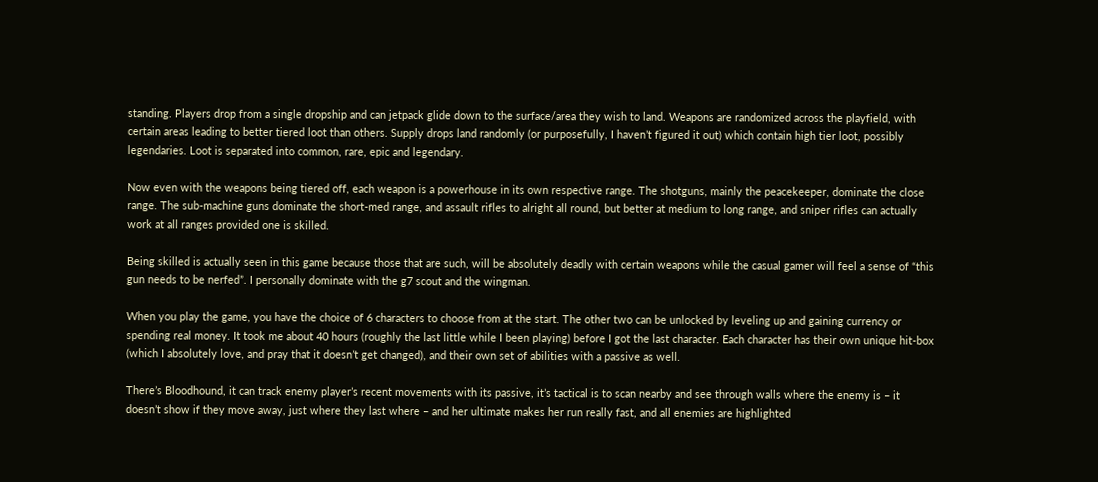standing. Players drop from a single dropship and can jetpack glide down to the surface/area they wish to land. Weapons are randomized across the playfield, with certain areas leading to better tiered loot than others. Supply drops land randomly (or purposefully, I haven’t figured it out) which contain high tier loot, possibly legendaries. Loot is separated into common, rare, epic and legendary.

Now even with the weapons being tiered off, each weapon is a powerhouse in its own respective range. The shotguns, mainly the peacekeeper, dominate the close range. The sub-machine guns dominate the short-med range, and assault rifles to alright all round, but better at medium to long range, and sniper rifles can actually work at all ranges provided one is skilled.

Being skilled is actually seen in this game because those that are such, will be absolutely deadly with certain weapons while the casual gamer will feel a sense of “this gun needs to be nerfed”. I personally dominate with the g7 scout and the wingman.

When you play the game, you have the choice of 6 characters to choose from at the start. The other two can be unlocked by leveling up and gaining currency or spending real money. It took me about 40 hours (roughly the last little while I been playing) before I got the last character. Each character has their own unique hit-box (which I absolutely love, and pray that it doesn’t get changed), and their own set of abilities with a passive as well.

There’s Bloodhound, it can track enemy player’s recent movements with its passive, it’s tactical is to scan nearby and see through walls where the enemy is – it doesn’t show if they move away, just where they last where – and her ultimate makes her run really fast, and all enemies are highlighted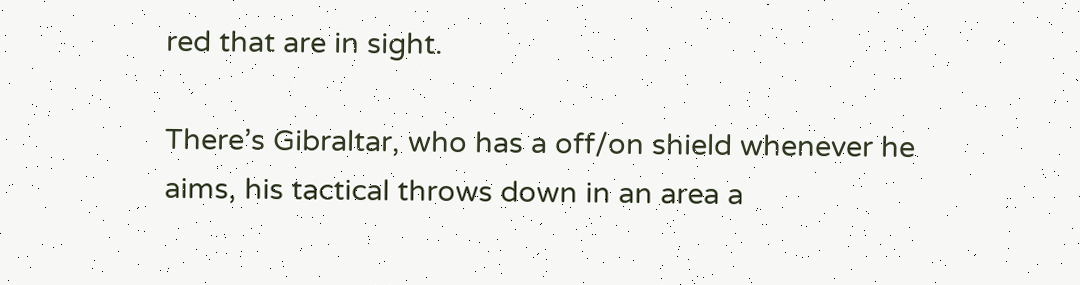red that are in sight.

There’s Gibraltar, who has a off/on shield whenever he aims, his tactical throws down in an area a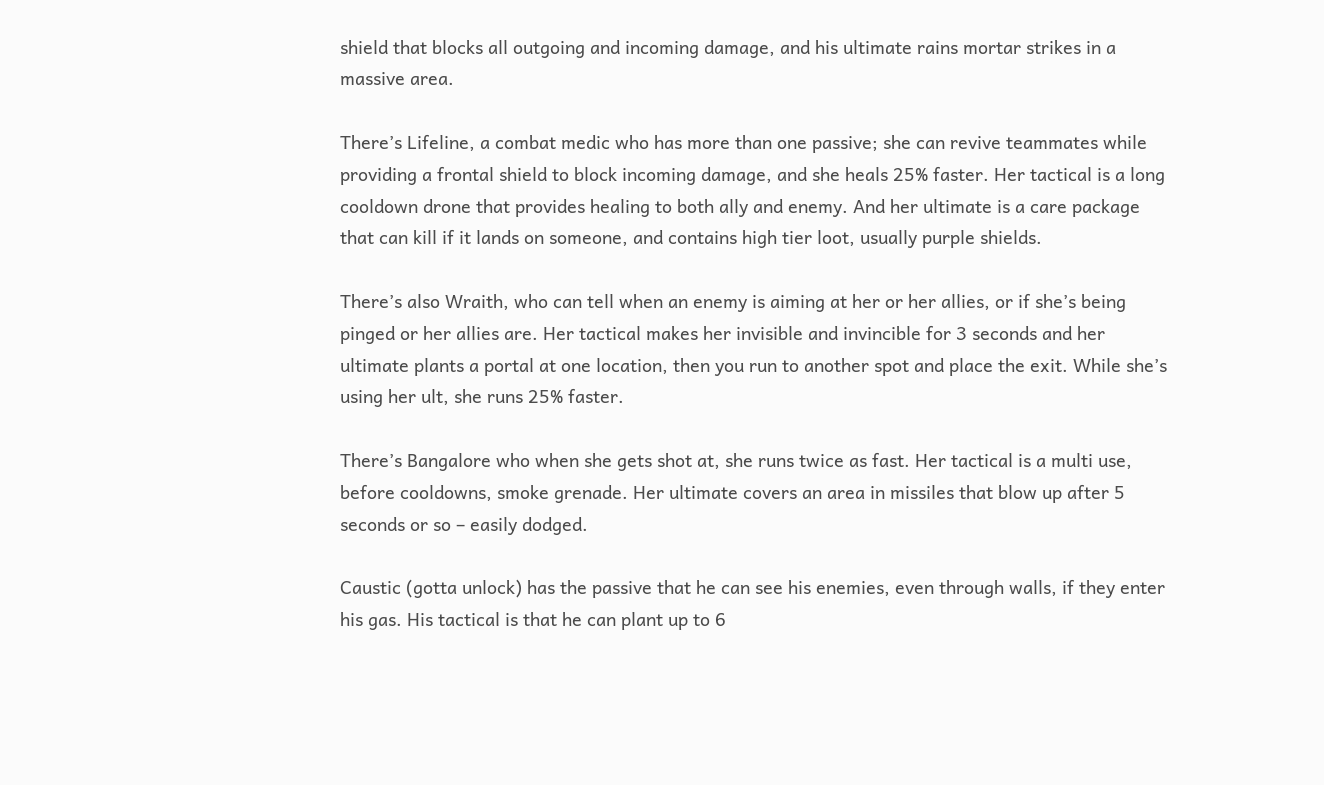shield that blocks all outgoing and incoming damage, and his ultimate rains mortar strikes in a massive area.

There’s Lifeline, a combat medic who has more than one passive; she can revive teammates while providing a frontal shield to block incoming damage, and she heals 25% faster. Her tactical is a long cooldown drone that provides healing to both ally and enemy. And her ultimate is a care package that can kill if it lands on someone, and contains high tier loot, usually purple shields.

There’s also Wraith, who can tell when an enemy is aiming at her or her allies, or if she’s being pinged or her allies are. Her tactical makes her invisible and invincible for 3 seconds and her ultimate plants a portal at one location, then you run to another spot and place the exit. While she’s using her ult, she runs 25% faster.

There’s Bangalore who when she gets shot at, she runs twice as fast. Her tactical is a multi use, before cooldowns, smoke grenade. Her ultimate covers an area in missiles that blow up after 5 seconds or so – easily dodged.

Caustic (gotta unlock) has the passive that he can see his enemies, even through walls, if they enter his gas. His tactical is that he can plant up to 6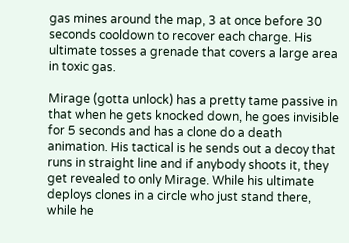gas mines around the map, 3 at once before 30 seconds cooldown to recover each charge. His ultimate tosses a grenade that covers a large area in toxic gas.

Mirage (gotta unlock) has a pretty tame passive in that when he gets knocked down, he goes invisible for 5 seconds and has a clone do a death animation. His tactical is he sends out a decoy that runs in straight line and if anybody shoots it, they get revealed to only Mirage. While his ultimate deploys clones in a circle who just stand there, while he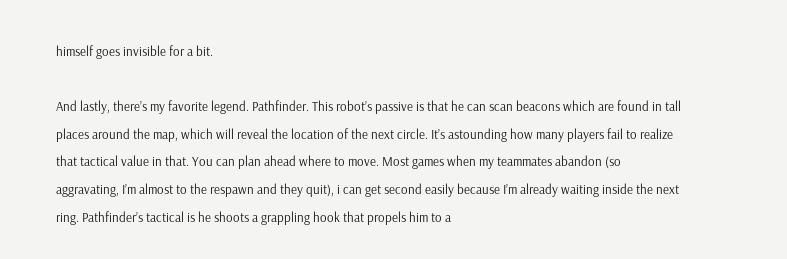himself goes invisible for a bit.

And lastly, there’s my favorite legend. Pathfinder. This robot’s passive is that he can scan beacons which are found in tall places around the map, which will reveal the location of the next circle. It’s astounding how many players fail to realize that tactical value in that. You can plan ahead where to move. Most games when my teammates abandon (so aggravating, I’m almost to the respawn and they quit), i can get second easily because I’m already waiting inside the next ring. Pathfinder’s tactical is he shoots a grappling hook that propels him to a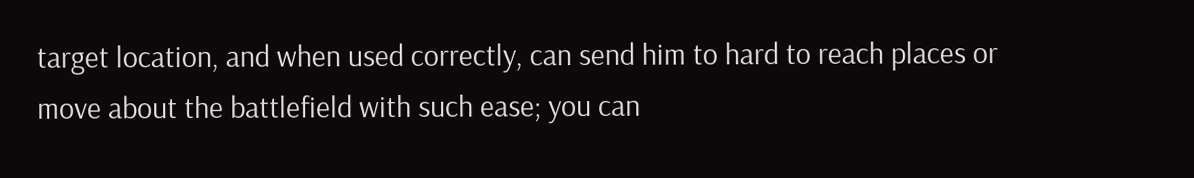target location, and when used correctly, can send him to hard to reach places or move about the battlefield with such ease; you can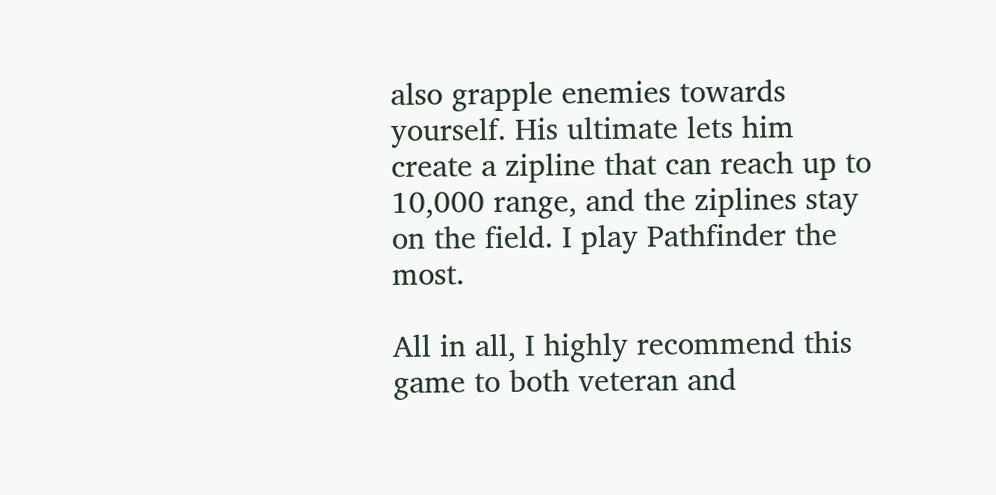also grapple enemies towards yourself. His ultimate lets him create a zipline that can reach up to 10,000 range, and the ziplines stay on the field. I play Pathfinder the most.

All in all, I highly recommend this game to both veteran and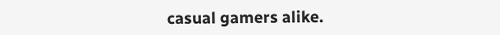casual gamers alike.